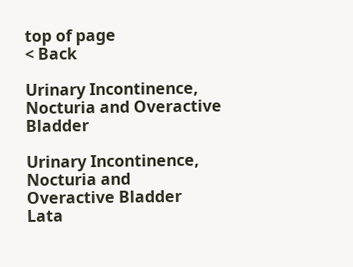top of page
< Back

Urinary Incontinence, Nocturia and Overactive Bladder

Urinary Incontinence, Nocturia and  Overactive Bladder
Lata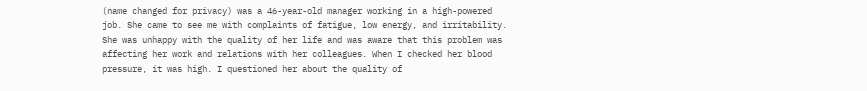(name changed for privacy) was a 46-year-old manager working in a high-powered job. She came to see me with complaints of fatigue, low energy, and irritability. She was unhappy with the quality of her life and was aware that this problem was affecting her work and relations with her colleagues. When I checked her blood pressure, it was high. I questioned her about the quality of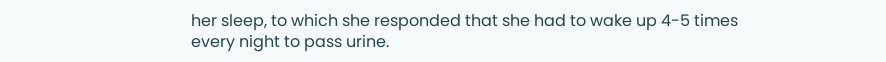her sleep, to which she responded that she had to wake up 4-5 times every night to pass urine.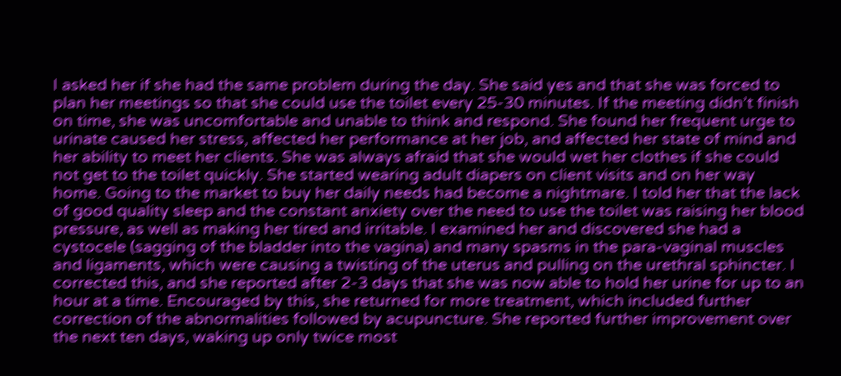I asked her if she had the same problem during the day. She said yes and that she was forced to plan her meetings so that she could use the toilet every 25-30 minutes. If the meeting didn’t finish on time, she was uncomfortable and unable to think and respond. She found her frequent urge to urinate caused her stress, affected her performance at her job, and affected her state of mind and her ability to meet her clients. She was always afraid that she would wet her clothes if she could not get to the toilet quickly. She started wearing adult diapers on client visits and on her way home. Going to the market to buy her daily needs had become a nightmare. I told her that the lack of good quality sleep and the constant anxiety over the need to use the toilet was raising her blood pressure, as well as making her tired and irritable. I examined her and discovered she had a cystocele (sagging of the bladder into the vagina) and many spasms in the para-vaginal muscles and ligaments, which were causing a twisting of the uterus and pulling on the urethral sphincter. I corrected this, and she reported after 2-3 days that she was now able to hold her urine for up to an hour at a time. Encouraged by this, she returned for more treatment, which included further correction of the abnormalities followed by acupuncture. She reported further improvement over the next ten days, waking up only twice most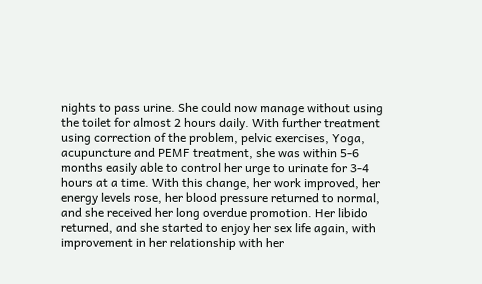nights to pass urine. She could now manage without using the toilet for almost 2 hours daily. With further treatment using correction of the problem, pelvic exercises, Yoga, acupuncture and PEMF treatment, she was within 5-6 months easily able to control her urge to urinate for 3-4 hours at a time. With this change, her work improved, her energy levels rose, her blood pressure returned to normal, and she received her long overdue promotion. Her libido returned, and she started to enjoy her sex life again, with improvement in her relationship with her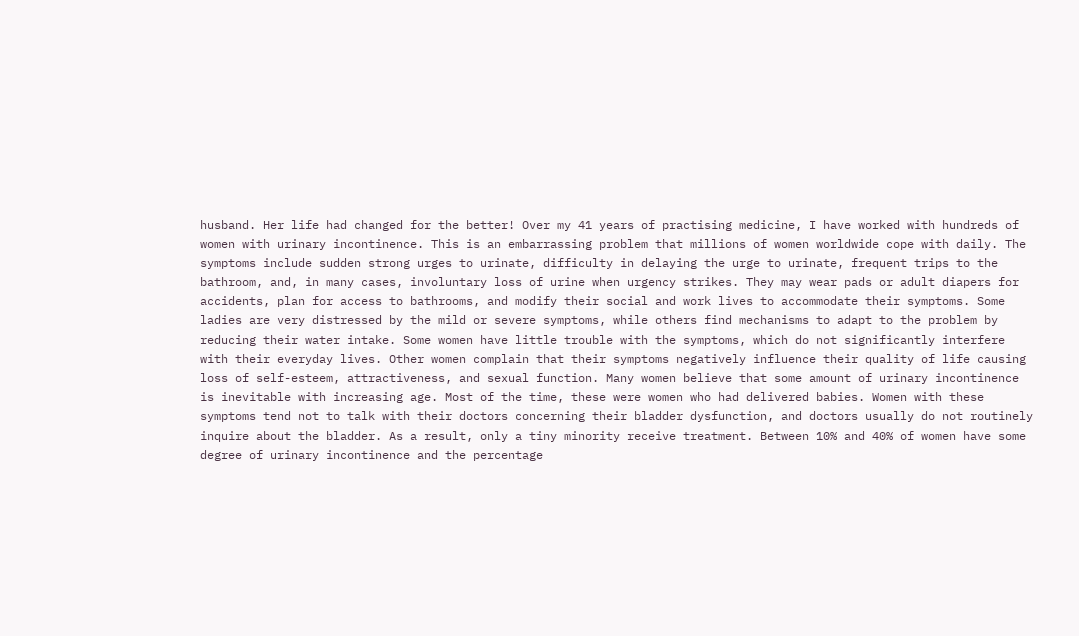husband. Her life had changed for the better! Over my 41 years of practising medicine, I have worked with hundreds of women with urinary incontinence. This is an embarrassing problem that millions of women worldwide cope with daily. The symptoms include sudden strong urges to urinate, difficulty in delaying the urge to urinate, frequent trips to the bathroom, and, in many cases, involuntary loss of urine when urgency strikes. They may wear pads or adult diapers for accidents, plan for access to bathrooms, and modify their social and work lives to accommodate their symptoms. Some ladies are very distressed by the mild or severe symptoms, while others find mechanisms to adapt to the problem by reducing their water intake. Some women have little trouble with the symptoms, which do not significantly interfere with their everyday lives. Other women complain that their symptoms negatively influence their quality of life causing loss of self-esteem, attractiveness, and sexual function. Many women believe that some amount of urinary incontinence is inevitable with increasing age. Most of the time, these were women who had delivered babies. Women with these symptoms tend not to talk with their doctors concerning their bladder dysfunction, and doctors usually do not routinely inquire about the bladder. As a result, only a tiny minority receive treatment. Between 10% and 40% of women have some degree of urinary incontinence and the percentage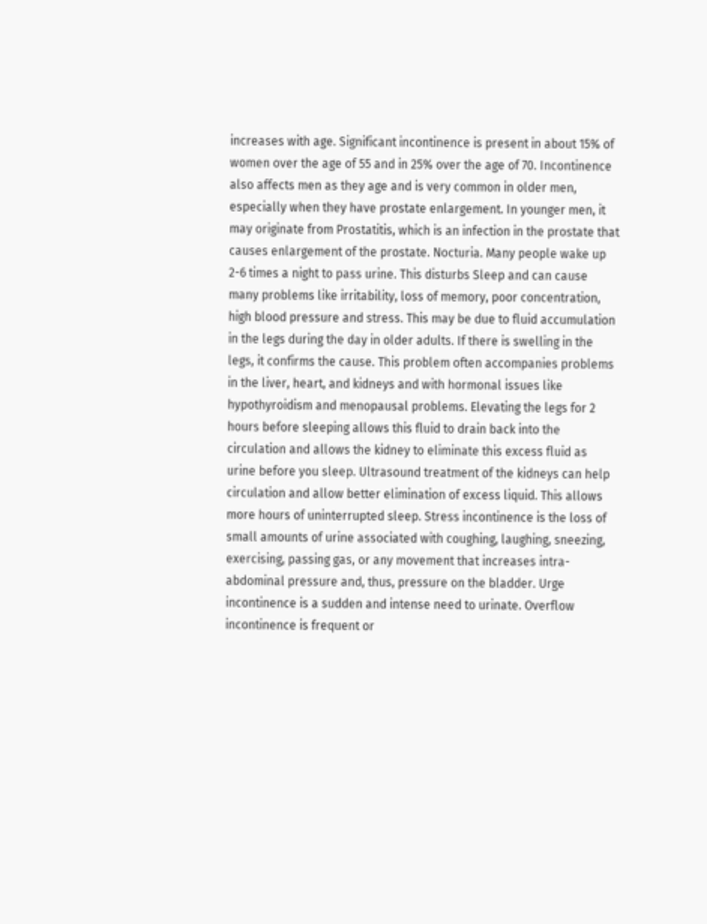increases with age. Significant incontinence is present in about 15% of women over the age of 55 and in 25% over the age of 70. Incontinence also affects men as they age and is very common in older men, especially when they have prostate enlargement. In younger men, it may originate from Prostatitis, which is an infection in the prostate that causes enlargement of the prostate. Nocturia. Many people wake up 2-6 times a night to pass urine. This disturbs Sleep and can cause many problems like irritability, loss of memory, poor concentration, high blood pressure and stress. This may be due to fluid accumulation in the legs during the day in older adults. If there is swelling in the legs, it confirms the cause. This problem often accompanies problems in the liver, heart, and kidneys and with hormonal issues like hypothyroidism and menopausal problems. Elevating the legs for 2 hours before sleeping allows this fluid to drain back into the circulation and allows the kidney to eliminate this excess fluid as urine before you sleep. Ultrasound treatment of the kidneys can help circulation and allow better elimination of excess liquid. This allows more hours of uninterrupted sleep. Stress incontinence is the loss of small amounts of urine associated with coughing, laughing, sneezing, exercising, passing gas, or any movement that increases intra-abdominal pressure and, thus, pressure on the bladder. Urge incontinence is a sudden and intense need to urinate. Overflow incontinence is frequent or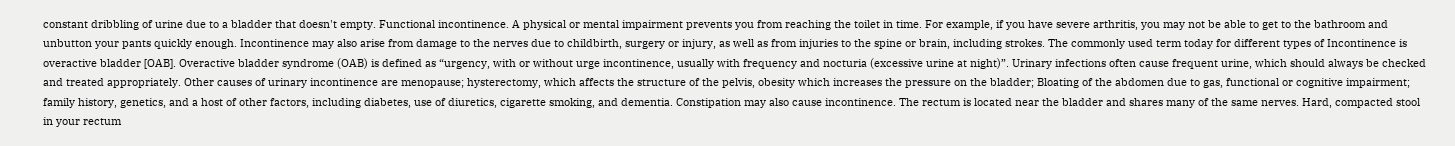constant dribbling of urine due to a bladder that doesn't empty. Functional incontinence. A physical or mental impairment prevents you from reaching the toilet in time. For example, if you have severe arthritis, you may not be able to get to the bathroom and unbutton your pants quickly enough. Incontinence may also arise from damage to the nerves due to childbirth, surgery or injury, as well as from injuries to the spine or brain, including strokes. The commonly used term today for different types of Incontinence is overactive bladder [OAB]. Overactive bladder syndrome (OAB) is defined as “urgency, with or without urge incontinence, usually with frequency and nocturia (excessive urine at night)”. Urinary infections often cause frequent urine, which should always be checked and treated appropriately. Other causes of urinary incontinence are menopause; hysterectomy, which affects the structure of the pelvis, obesity which increases the pressure on the bladder; Bloating of the abdomen due to gas, functional or cognitive impairment; family history, genetics, and a host of other factors, including diabetes, use of diuretics, cigarette smoking, and dementia. Constipation may also cause incontinence. The rectum is located near the bladder and shares many of the same nerves. Hard, compacted stool in your rectum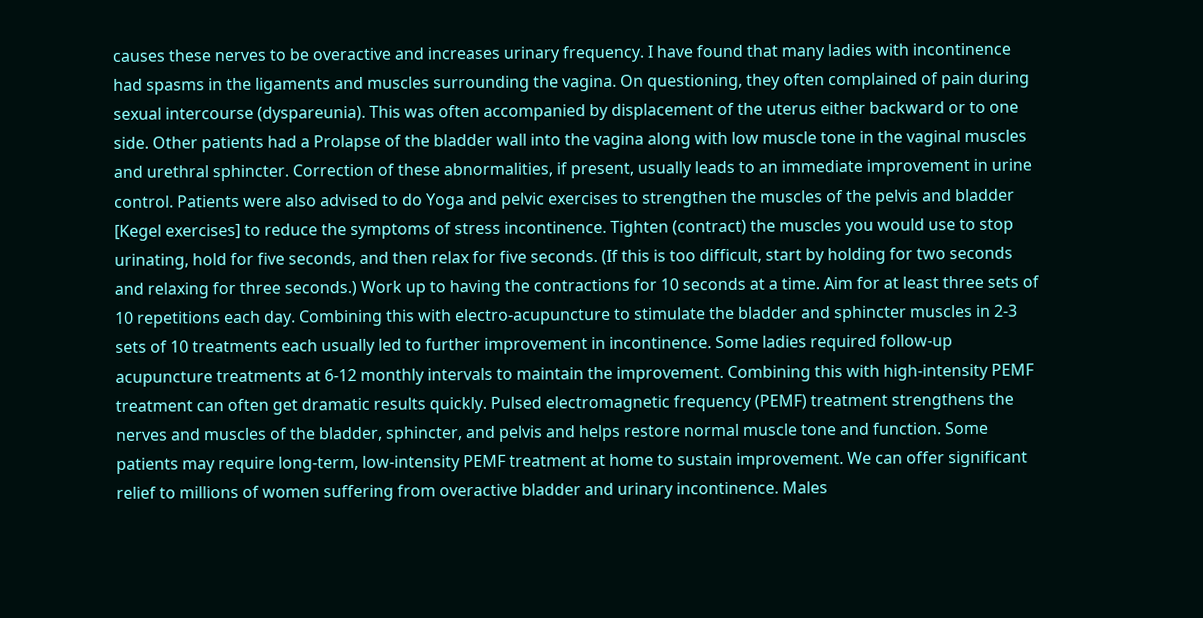causes these nerves to be overactive and increases urinary frequency. I have found that many ladies with incontinence had spasms in the ligaments and muscles surrounding the vagina. On questioning, they often complained of pain during sexual intercourse (dyspareunia). This was often accompanied by displacement of the uterus either backward or to one side. Other patients had a Prolapse of the bladder wall into the vagina along with low muscle tone in the vaginal muscles and urethral sphincter. Correction of these abnormalities, if present, usually leads to an immediate improvement in urine control. Patients were also advised to do Yoga and pelvic exercises to strengthen the muscles of the pelvis and bladder [Kegel exercises] to reduce the symptoms of stress incontinence. Tighten (contract) the muscles you would use to stop urinating, hold for five seconds, and then relax for five seconds. (If this is too difficult, start by holding for two seconds and relaxing for three seconds.) Work up to having the contractions for 10 seconds at a time. Aim for at least three sets of 10 repetitions each day. Combining this with electro-acupuncture to stimulate the bladder and sphincter muscles in 2-3 sets of 10 treatments each usually led to further improvement in incontinence. Some ladies required follow-up acupuncture treatments at 6-12 monthly intervals to maintain the improvement. Combining this with high-intensity PEMF treatment can often get dramatic results quickly. Pulsed electromagnetic frequency (PEMF) treatment strengthens the nerves and muscles of the bladder, sphincter, and pelvis and helps restore normal muscle tone and function. Some patients may require long-term, low-intensity PEMF treatment at home to sustain improvement. We can offer significant relief to millions of women suffering from overactive bladder and urinary incontinence. Males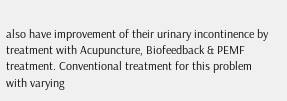also have improvement of their urinary incontinence by treatment with Acupuncture, Biofeedback & PEMF treatment. Conventional treatment for this problem with varying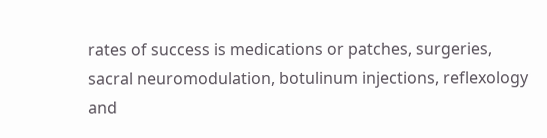rates of success is medications or patches, surgeries, sacral neuromodulation, botulinum injections, reflexology and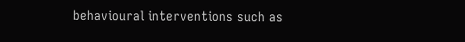behavioural interventions such as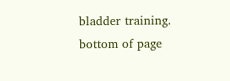bladder training.
bottom of page